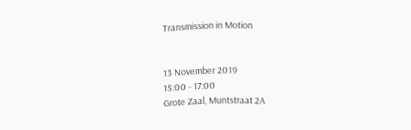Transmission in Motion


13 November 2019
15:00 - 17:00
Grote Zaal, Muntstraat 2A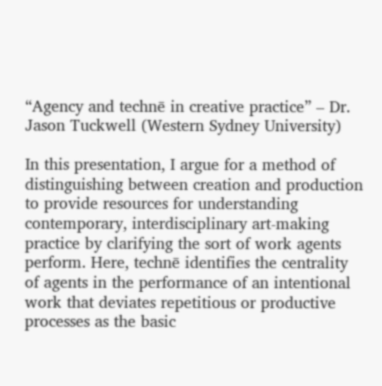“Agency and technē in creative practice” – Dr. Jason Tuckwell (Western Sydney University)

In this presentation, I argue for a method of distinguishing between creation and production to provide resources for understanding contemporary, interdisciplinary art-making practice by clarifying the sort of work agents perform. Here, technē identifies the centrality of agents in the performance of an intentional work that deviates repetitious or productive processes as the basic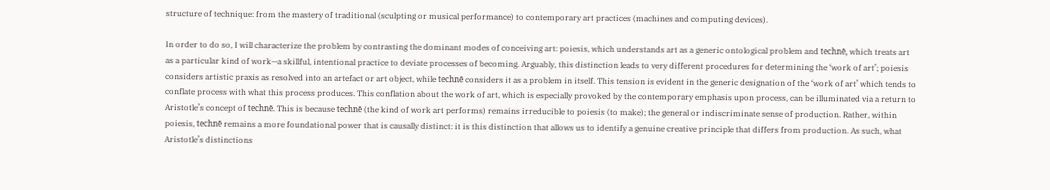structure of technique: from the mastery of traditional (sculpting or musical performance) to contemporary art practices (machines and computing devices).

In order to do so, I will characterize the problem by contrasting the dominant modes of conceiving art: poiesis, which understands art as a generic ontological problem and technē, which treats art as a particular kind of work—a skillful, intentional practice to deviate processes of becoming. Arguably, this distinction leads to very different procedures for determining the ‘work of art’; poiesis considers artistic praxis as resolved into an artefact or art object, while technē considers it as a problem in itself. This tension is evident in the generic designation of the ‘work of art’ which tends to conflate process with what this process produces. This conflation about the work of art, which is especially provoked by the contemporary emphasis upon process, can be illuminated via a return to Aristotle’s concept of technē. This is because technē (the kind of work art performs) remains irreducible to poiesis (to make); the general or indiscriminate sense of production. Rather, within poiesis, technē remains a more foundational power that is causally distinct: it is this distinction that allows us to identify a genuine creative principle that differs from production. As such, what Aristotle’s distinctions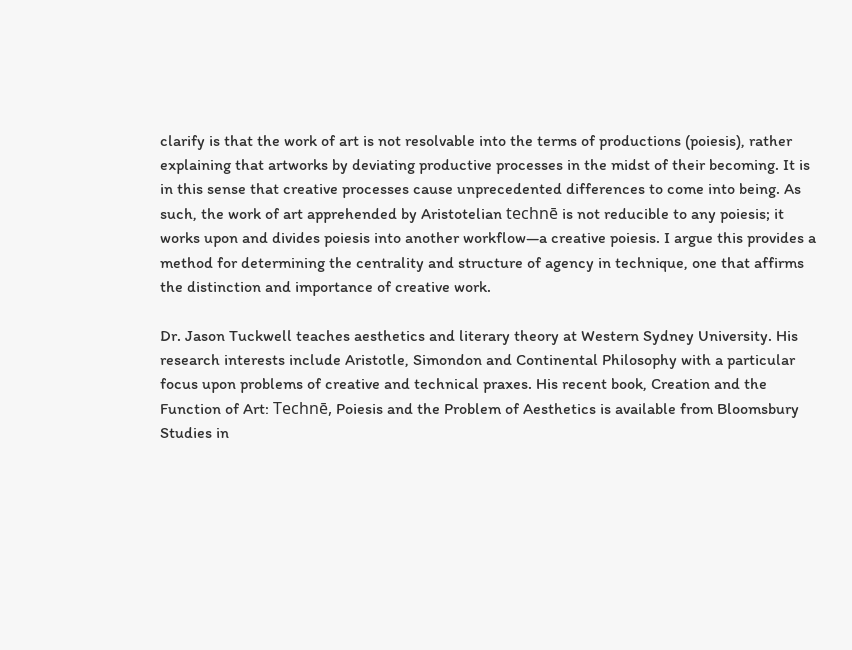clarify is that the work of art is not resolvable into the terms of productions (poiesis), rather explaining that artworks by deviating productive processes in the midst of their becoming. It is in this sense that creative processes cause unprecedented differences to come into being. As such, the work of art apprehended by Aristotelian technē is not reducible to any poiesis; it works upon and divides poiesis into another workflow—a creative poiesis. I argue this provides a method for determining the centrality and structure of agency in technique, one that affirms the distinction and importance of creative work.

Dr. Jason Tuckwell teaches aesthetics and literary theory at Western Sydney University. His research interests include Aristotle, Simondon and Continental Philosophy with a particular focus upon problems of creative and technical praxes. His recent book, Creation and the Function of Art: Technē, Poiesis and the Problem of Aesthetics is available from Bloomsbury Studies in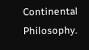Continental Philosophy.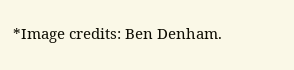*Image credits: Ben Denham.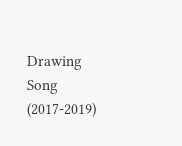Drawing Song (2017-2019)